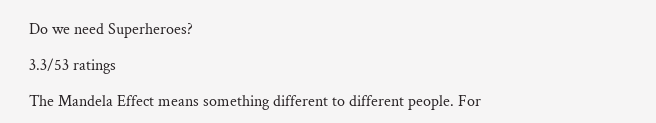Do we need Superheroes?

3.3/53 ratings

The Mandela Effect means something different to different people. For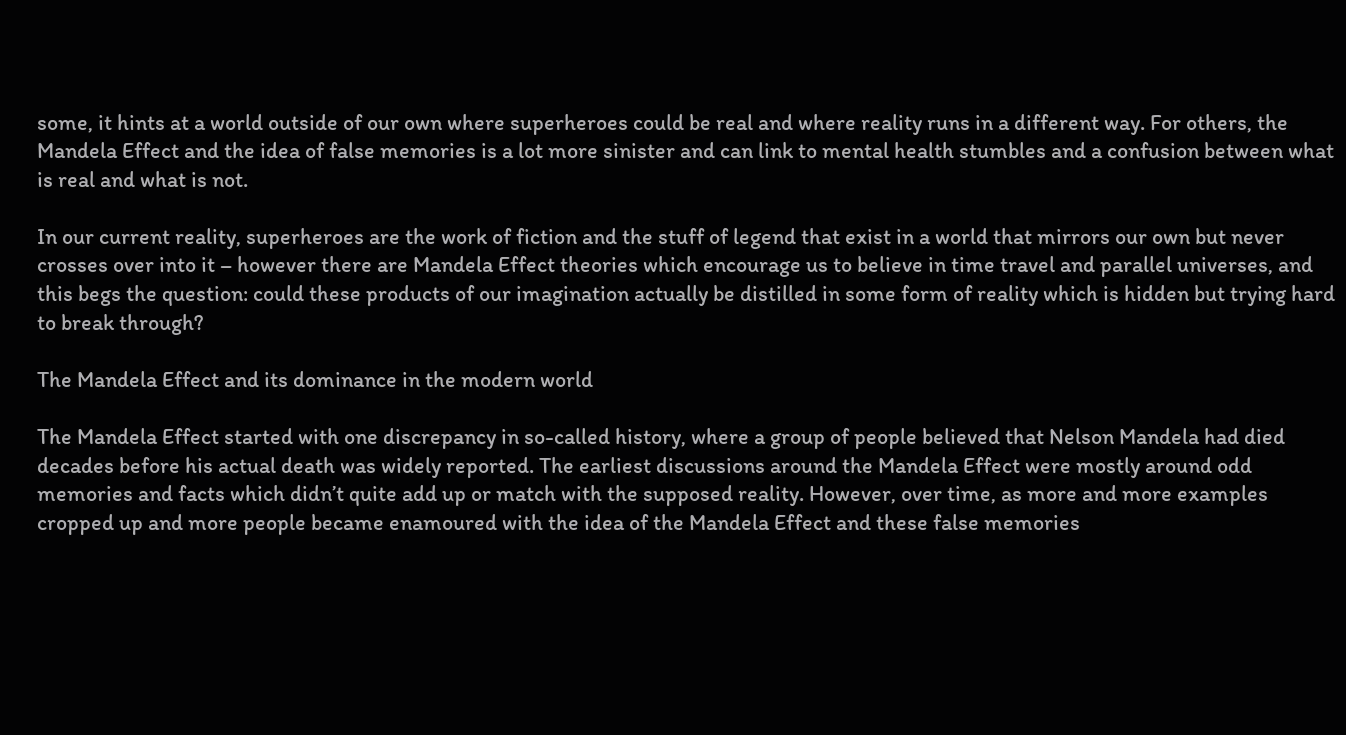some, it hints at a world outside of our own where superheroes could be real and where reality runs in a different way. For others, the Mandela Effect and the idea of false memories is a lot more sinister and can link to mental health stumbles and a confusion between what is real and what is not.

In our current reality, superheroes are the work of fiction and the stuff of legend that exist in a world that mirrors our own but never crosses over into it – however there are Mandela Effect theories which encourage us to believe in time travel and parallel universes, and this begs the question: could these products of our imagination actually be distilled in some form of reality which is hidden but trying hard to break through?

The Mandela Effect and its dominance in the modern world

The Mandela Effect started with one discrepancy in so-called history, where a group of people believed that Nelson Mandela had died decades before his actual death was widely reported. The earliest discussions around the Mandela Effect were mostly around odd memories and facts which didn’t quite add up or match with the supposed reality. However, over time, as more and more examples cropped up and more people became enamoured with the idea of the Mandela Effect and these false memories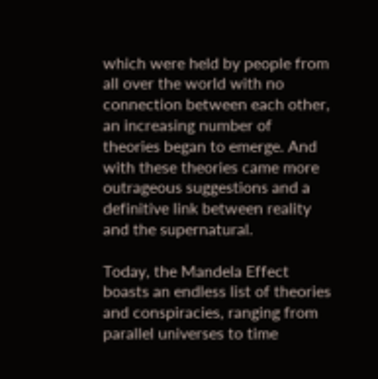which were held by people from all over the world with no connection between each other, an increasing number of theories began to emerge. And with these theories came more outrageous suggestions and a definitive link between reality and the supernatural.

Today, the Mandela Effect boasts an endless list of theories and conspiracies, ranging from parallel universes to time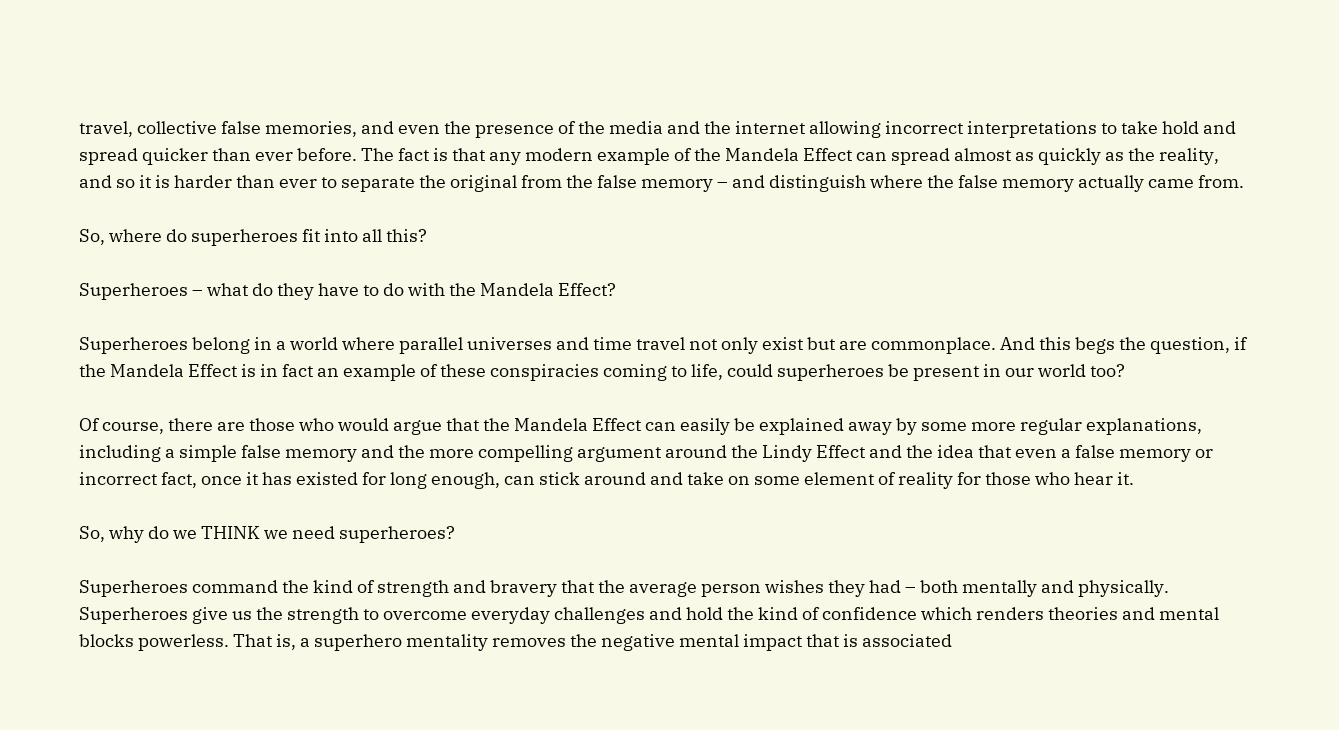travel, collective false memories, and even the presence of the media and the internet allowing incorrect interpretations to take hold and spread quicker than ever before. The fact is that any modern example of the Mandela Effect can spread almost as quickly as the reality, and so it is harder than ever to separate the original from the false memory – and distinguish where the false memory actually came from.

So, where do superheroes fit into all this?

Superheroes – what do they have to do with the Mandela Effect?

Superheroes belong in a world where parallel universes and time travel not only exist but are commonplace. And this begs the question, if the Mandela Effect is in fact an example of these conspiracies coming to life, could superheroes be present in our world too?

Of course, there are those who would argue that the Mandela Effect can easily be explained away by some more regular explanations, including a simple false memory and the more compelling argument around the Lindy Effect and the idea that even a false memory or incorrect fact, once it has existed for long enough, can stick around and take on some element of reality for those who hear it.

So, why do we THINK we need superheroes?

Superheroes command the kind of strength and bravery that the average person wishes they had – both mentally and physically. Superheroes give us the strength to overcome everyday challenges and hold the kind of confidence which renders theories and mental blocks powerless. That is, a superhero mentality removes the negative mental impact that is associated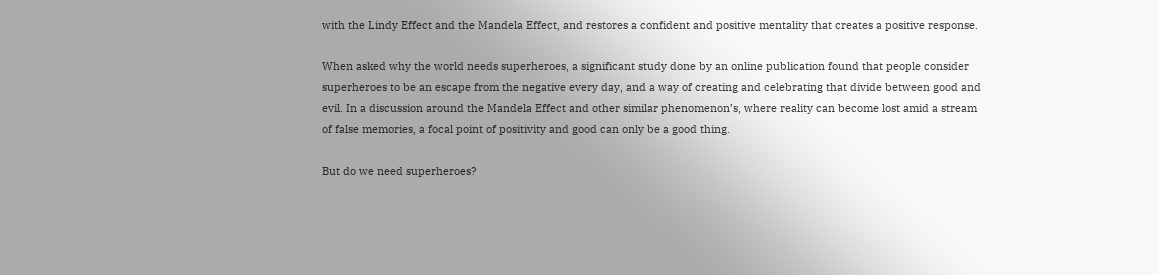with the Lindy Effect and the Mandela Effect, and restores a confident and positive mentality that creates a positive response.

When asked why the world needs superheroes, a significant study done by an online publication found that people consider superheroes to be an escape from the negative every day, and a way of creating and celebrating that divide between good and evil. In a discussion around the Mandela Effect and other similar phenomenon’s, where reality can become lost amid a stream of false memories, a focal point of positivity and good can only be a good thing.

But do we need superheroes?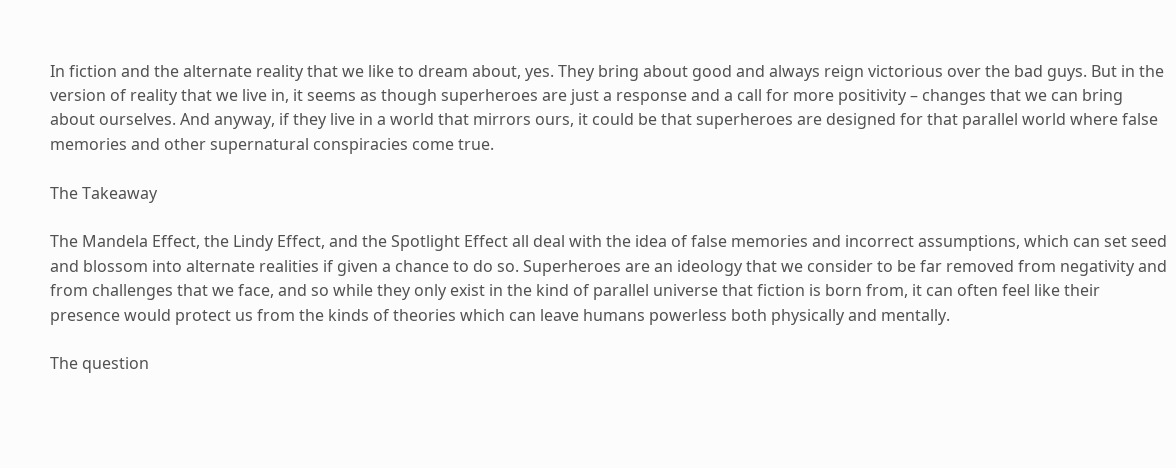In fiction and the alternate reality that we like to dream about, yes. They bring about good and always reign victorious over the bad guys. But in the version of reality that we live in, it seems as though superheroes are just a response and a call for more positivity – changes that we can bring about ourselves. And anyway, if they live in a world that mirrors ours, it could be that superheroes are designed for that parallel world where false memories and other supernatural conspiracies come true.

The Takeaway

The Mandela Effect, the Lindy Effect, and the Spotlight Effect all deal with the idea of false memories and incorrect assumptions, which can set seed and blossom into alternate realities if given a chance to do so. Superheroes are an ideology that we consider to be far removed from negativity and from challenges that we face, and so while they only exist in the kind of parallel universe that fiction is born from, it can often feel like their presence would protect us from the kinds of theories which can leave humans powerless both physically and mentally.

The question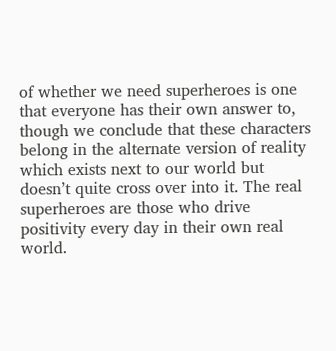of whether we need superheroes is one that everyone has their own answer to, though we conclude that these characters belong in the alternate version of reality which exists next to our world but doesn’t quite cross over into it. The real superheroes are those who drive positivity every day in their own real world.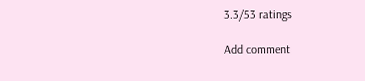3.3/53 ratings

Add comment